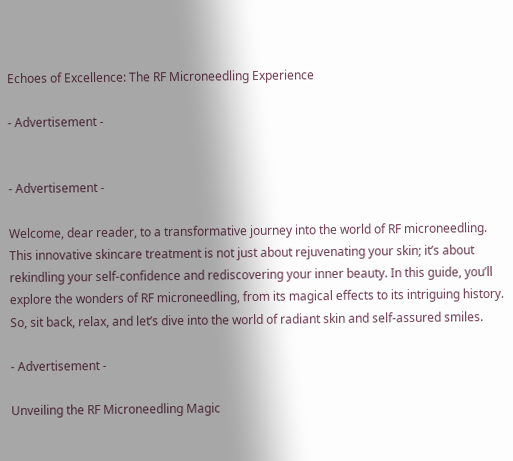Echoes of Excellence: The RF Microneedling Experience

- Advertisement -


- Advertisement -

Welcome, dear reader, to a transformative journey into the world of RF microneedling. This innovative skincare treatment is not just about rejuvenating your skin; it’s about rekindling your self-confidence and rediscovering your inner beauty. In this guide, you’ll explore the wonders of RF microneedling, from its magical effects to its intriguing history. So, sit back, relax, and let’s dive into the world of radiant skin and self-assured smiles.

- Advertisement -

Unveiling the RF Microneedling Magic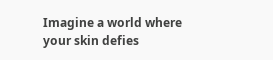Imagine a world where your skin defies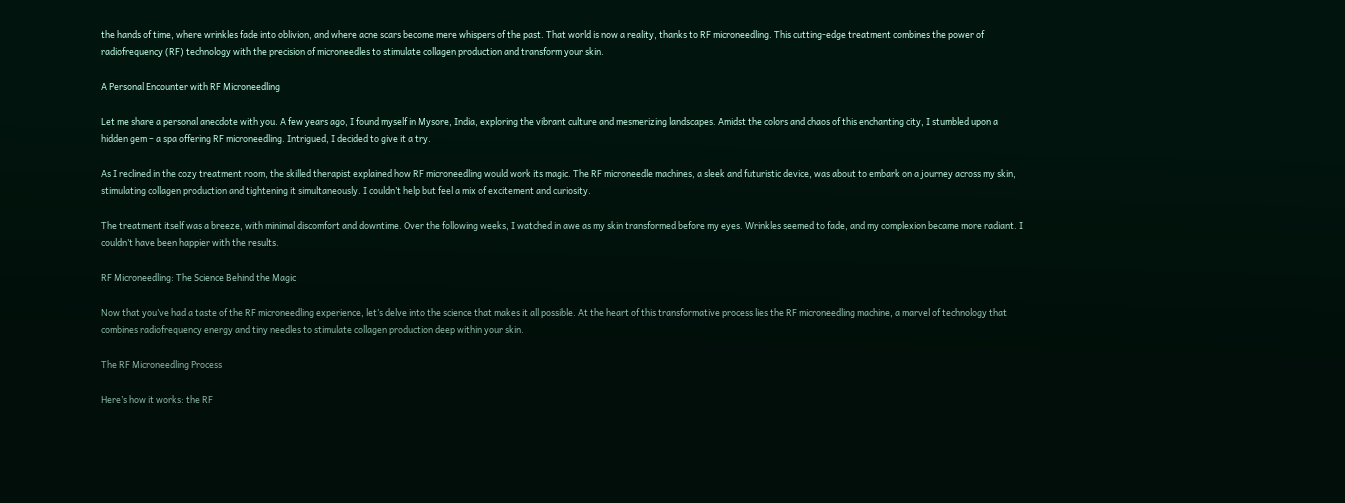the hands of time, where wrinkles fade into oblivion, and where acne scars become mere whispers of the past. That world is now a reality, thanks to RF microneedling. This cutting-edge treatment combines the power of radiofrequency (RF) technology with the precision of microneedles to stimulate collagen production and transform your skin.

A Personal Encounter with RF Microneedling

Let me share a personal anecdote with you. A few years ago, I found myself in Mysore, India, exploring the vibrant culture and mesmerizing landscapes. Amidst the colors and chaos of this enchanting city, I stumbled upon a hidden gem – a spa offering RF microneedling. Intrigued, I decided to give it a try.

As I reclined in the cozy treatment room, the skilled therapist explained how RF microneedling would work its magic. The RF microneedle machines, a sleek and futuristic device, was about to embark on a journey across my skin, stimulating collagen production and tightening it simultaneously. I couldn’t help but feel a mix of excitement and curiosity.

The treatment itself was a breeze, with minimal discomfort and downtime. Over the following weeks, I watched in awe as my skin transformed before my eyes. Wrinkles seemed to fade, and my complexion became more radiant. I couldn’t have been happier with the results.

RF Microneedling: The Science Behind the Magic

Now that you’ve had a taste of the RF microneedling experience, let’s delve into the science that makes it all possible. At the heart of this transformative process lies the RF microneedling machine, a marvel of technology that combines radiofrequency energy and tiny needles to stimulate collagen production deep within your skin.

The RF Microneedling Process

Here’s how it works: the RF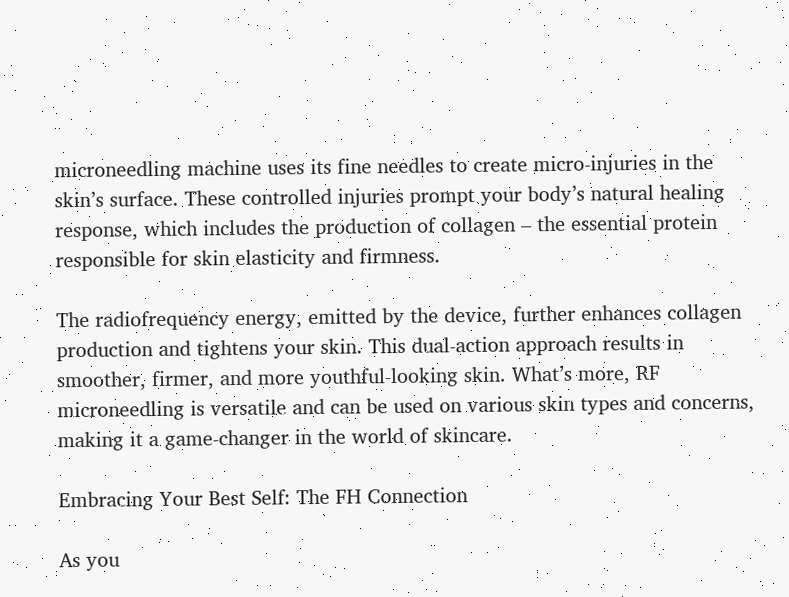microneedling machine uses its fine needles to create micro-injuries in the skin’s surface. These controlled injuries prompt your body’s natural healing response, which includes the production of collagen – the essential protein responsible for skin elasticity and firmness.

The radiofrequency energy, emitted by the device, further enhances collagen production and tightens your skin. This dual-action approach results in smoother, firmer, and more youthful-looking skin. What’s more, RF microneedling is versatile and can be used on various skin types and concerns, making it a game-changer in the world of skincare.

Embracing Your Best Self: The FH Connection

As you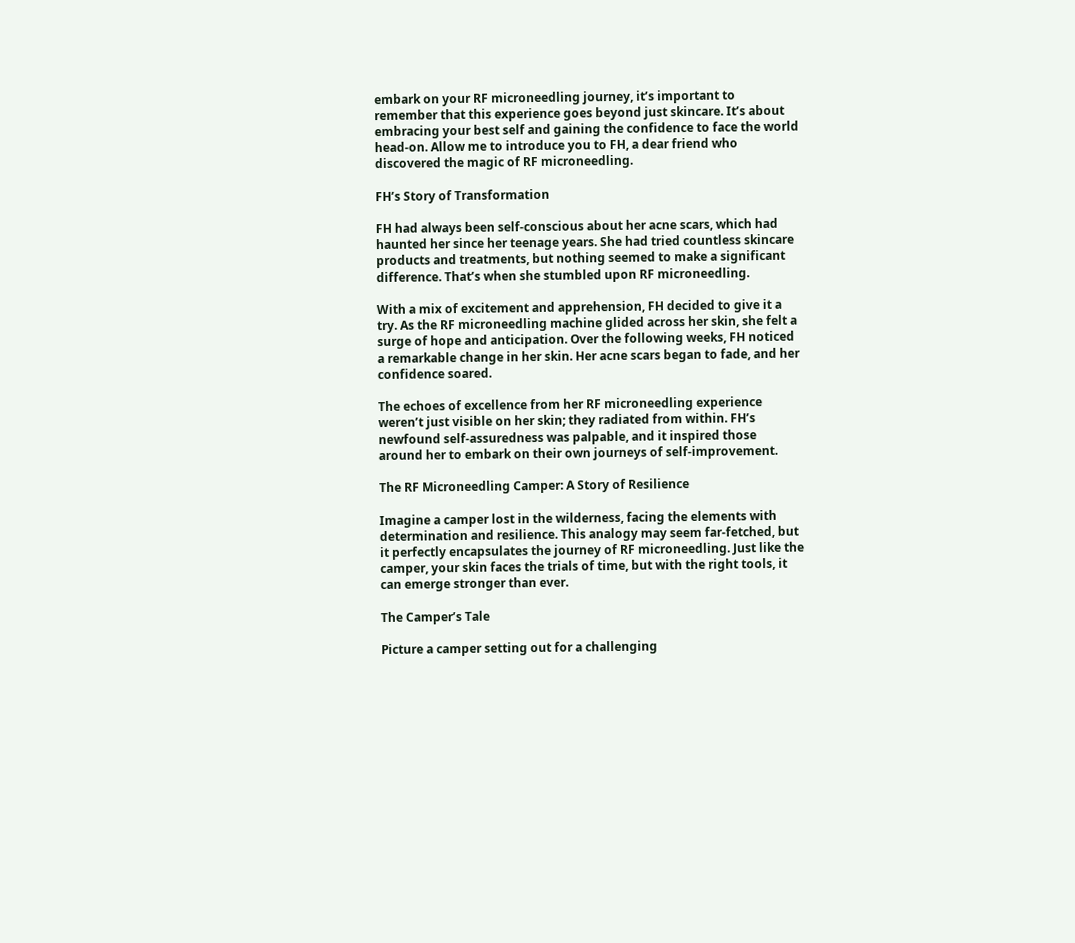embark on your RF microneedling journey, it’s important to remember that this experience goes beyond just skincare. It’s about embracing your best self and gaining the confidence to face the world head-on. Allow me to introduce you to FH, a dear friend who discovered the magic of RF microneedling.

FH’s Story of Transformation

FH had always been self-conscious about her acne scars, which had haunted her since her teenage years. She had tried countless skincare products and treatments, but nothing seemed to make a significant difference. That’s when she stumbled upon RF microneedling.

With a mix of excitement and apprehension, FH decided to give it a try. As the RF microneedling machine glided across her skin, she felt a surge of hope and anticipation. Over the following weeks, FH noticed a remarkable change in her skin. Her acne scars began to fade, and her confidence soared.

The echoes of excellence from her RF microneedling experience weren’t just visible on her skin; they radiated from within. FH’s newfound self-assuredness was palpable, and it inspired those around her to embark on their own journeys of self-improvement.

The RF Microneedling Camper: A Story of Resilience

Imagine a camper lost in the wilderness, facing the elements with determination and resilience. This analogy may seem far-fetched, but it perfectly encapsulates the journey of RF microneedling. Just like the camper, your skin faces the trials of time, but with the right tools, it can emerge stronger than ever.

The Camper’s Tale

Picture a camper setting out for a challenging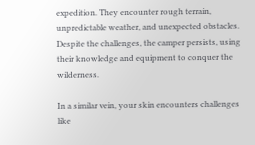expedition. They encounter rough terrain, unpredictable weather, and unexpected obstacles. Despite the challenges, the camper persists, using their knowledge and equipment to conquer the wilderness.

In a similar vein, your skin encounters challenges like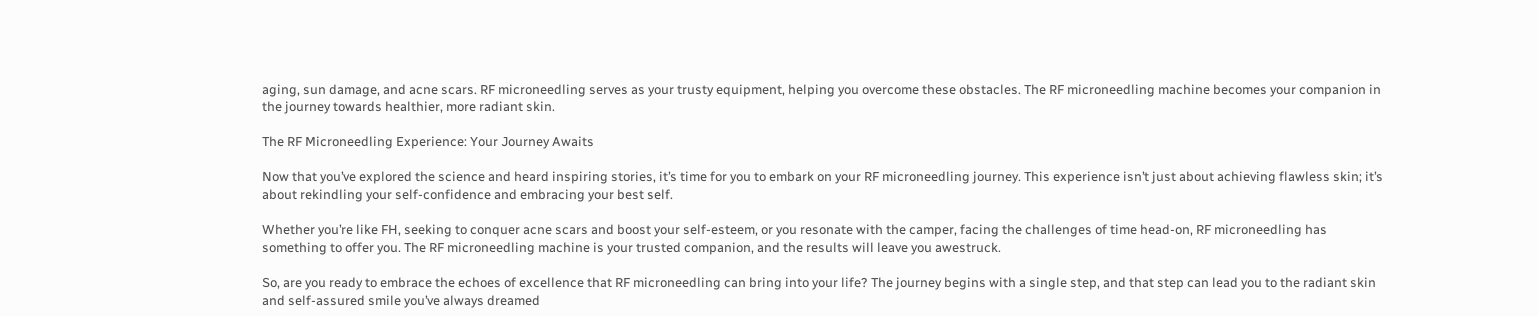aging, sun damage, and acne scars. RF microneedling serves as your trusty equipment, helping you overcome these obstacles. The RF microneedling machine becomes your companion in the journey towards healthier, more radiant skin.

The RF Microneedling Experience: Your Journey Awaits

Now that you’ve explored the science and heard inspiring stories, it’s time for you to embark on your RF microneedling journey. This experience isn’t just about achieving flawless skin; it’s about rekindling your self-confidence and embracing your best self.

Whether you’re like FH, seeking to conquer acne scars and boost your self-esteem, or you resonate with the camper, facing the challenges of time head-on, RF microneedling has something to offer you. The RF microneedling machine is your trusted companion, and the results will leave you awestruck.

So, are you ready to embrace the echoes of excellence that RF microneedling can bring into your life? The journey begins with a single step, and that step can lead you to the radiant skin and self-assured smile you’ve always dreamed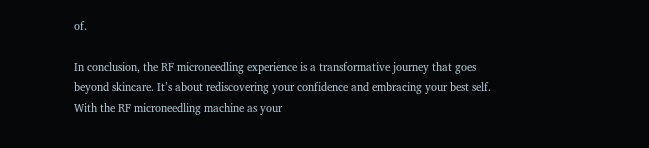of.

In conclusion, the RF microneedling experience is a transformative journey that goes beyond skincare. It’s about rediscovering your confidence and embracing your best self. With the RF microneedling machine as your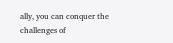ally, you can conquer the challenges of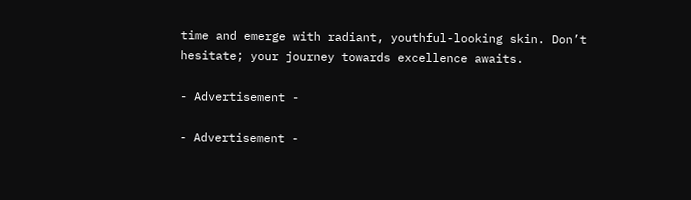time and emerge with radiant, youthful-looking skin. Don’t hesitate; your journey towards excellence awaits.

- Advertisement -

- Advertisement -